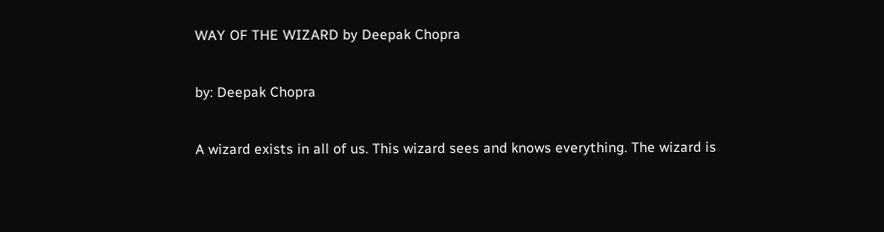WAY OF THE WIZARD by Deepak Chopra

by: Deepak Chopra

A wizard exists in all of us. This wizard sees and knows everything. The wizard is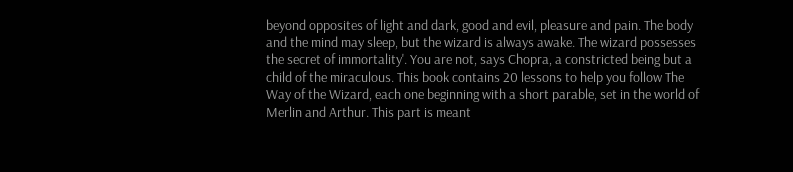beyond opposites of light and dark, good and evil, pleasure and pain. The body and the mind may sleep, but the wizard is always awake. The wizard possesses the secret of immortality'. You are not, says Chopra, a constricted being but a child of the miraculous. This book contains 20 lessons to help you follow The Way of the Wizard, each one beginning with a short parable, set in the world of Merlin and Arthur. This part is meant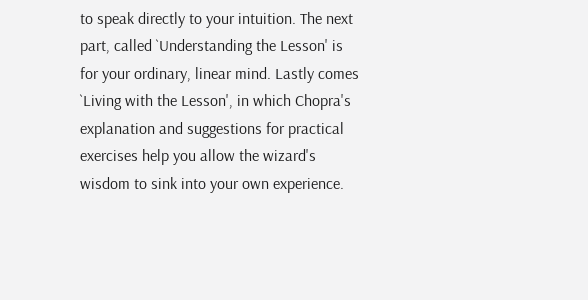to speak directly to your intuition. The next part, called `Understanding the Lesson' is for your ordinary, linear mind. Lastly comes `Living with the Lesson', in which Chopra's explanation and suggestions for practical exercises help you allow the wizard's wisdom to sink into your own experience.